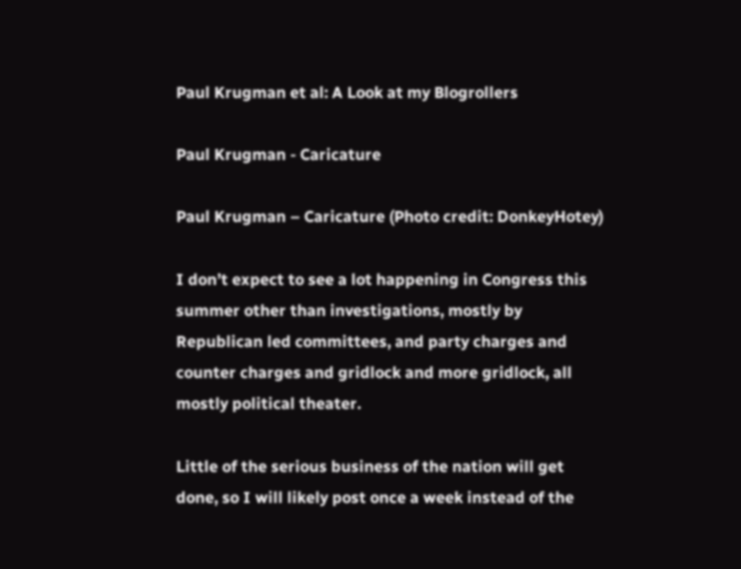Paul Krugman et al: A Look at my Blogrollers

Paul Krugman - Caricature

Paul Krugman – Caricature (Photo credit: DonkeyHotey)

I don’t expect to see a lot happening in Congress this summer other than investigations, mostly by Republican led committees, and party charges and counter charges and gridlock and more gridlock, all mostly political theater.

Little of the serious business of the nation will get done, so I will likely post once a week instead of the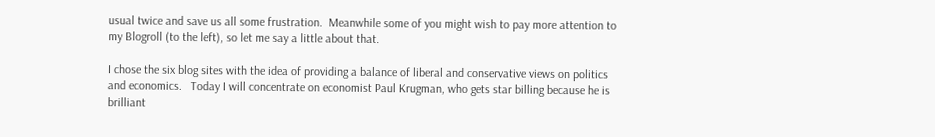usual twice and save us all some frustration.  Meanwhile some of you might wish to pay more attention to my Blogroll (to the left), so let me say a little about that.

I chose the six blog sites with the idea of providing a balance of liberal and conservative views on politics and economics.   Today I will concentrate on economist Paul Krugman, who gets star billing because he is brilliant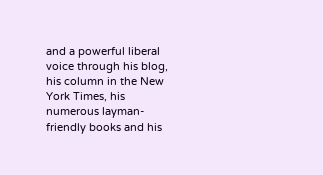and a powerful liberal voice through his blog, his column in the New York Times, his numerous layman-friendly books and his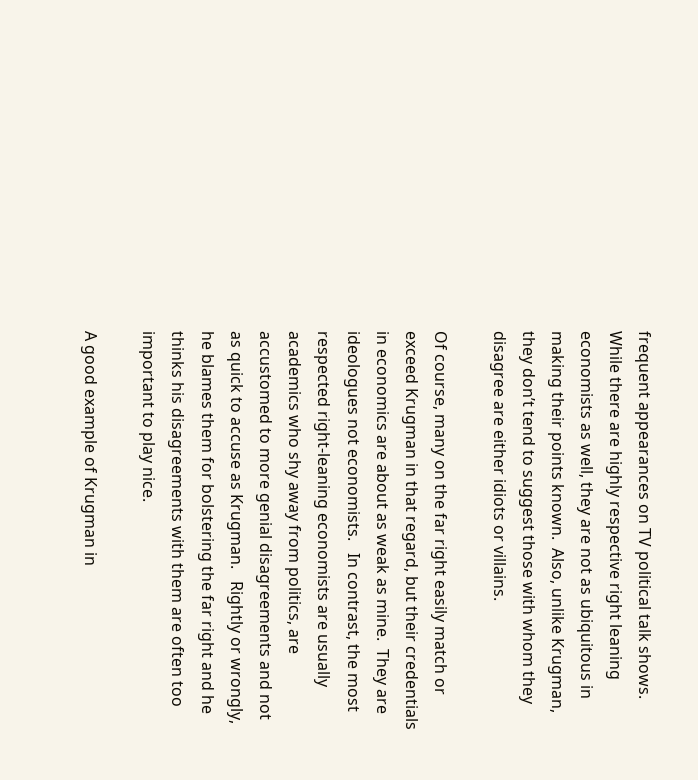frequent appearances on TV political talk shows.  While there are highly respective right leaning economists as well, they are not as ubiquitous in making their points known.  Also, unlike Krugman, they don’t tend to suggest those with whom they disagree are either idiots or villains.

Of course, many on the far right easily match or exceed Krugman in that regard, but their credentials in economics are about as weak as mine.  They are ideologues not economists.   In contrast, the most respected right-leaning economists are usually academics who shy away from politics, are accustomed to more genial disagreements and not as quick to accuse as Krugman.   Rightly or wrongly, he blames them for bolstering the far right and he thinks his disagreements with them are often too important to play nice.

A good example of Krugman in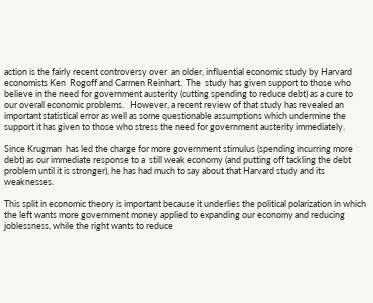action is the fairly recent controversy over  an older, influential economic study by Harvard economists Ken  Rogoff and Carmen Reinhart.  The  study has given support to those who believe in the need for government austerity (cutting spending to reduce debt) as a cure to our overall economic problems.   However, a recent review of that study has revealed an important statistical error as well as some questionable assumptions which undermine the support it has given to those who stress the need for government austerity immediately.

Since Krugman  has led the charge for more government stimulus (spending incurring more debt) as our immediate response to a  still weak economy (and putting off tackling the debt problem until it is stronger), he has had much to say about that Harvard study and its weaknesses.

This split in economic theory is important because it underlies the political polarization in which the left wants more government money applied to expanding our economy and reducing joblessness, while the right wants to reduce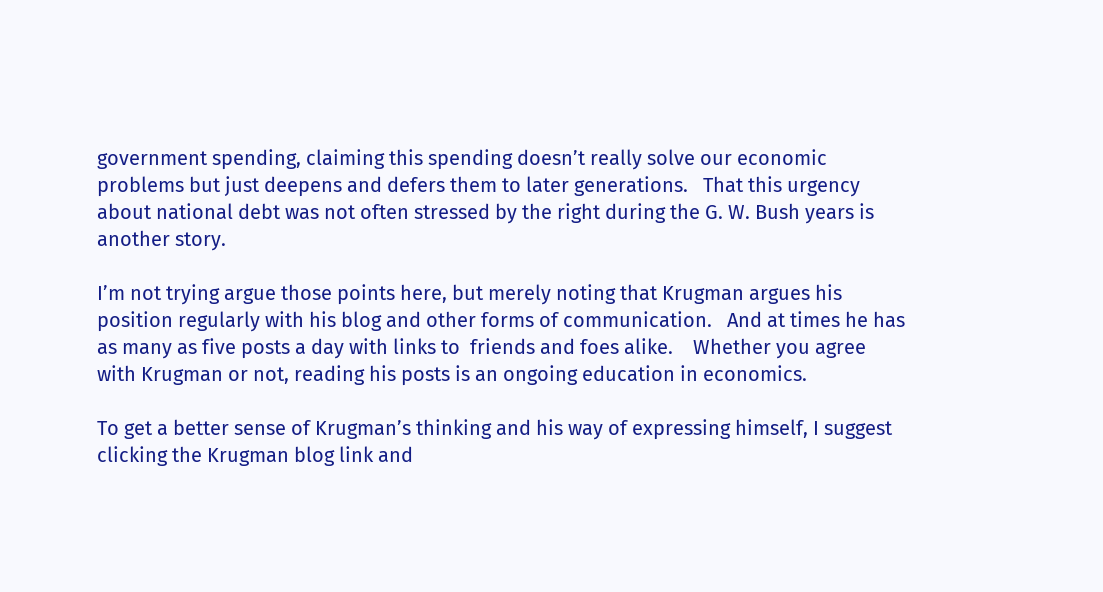government spending, claiming this spending doesn’t really solve our economic problems but just deepens and defers them to later generations.   That this urgency about national debt was not often stressed by the right during the G. W. Bush years is another story.

I’m not trying argue those points here, but merely noting that Krugman argues his position regularly with his blog and other forms of communication.   And at times he has as many as five posts a day with links to  friends and foes alike.    Whether you agree with Krugman or not, reading his posts is an ongoing education in economics.

To get a better sense of Krugman’s thinking and his way of expressing himself, I suggest clicking the Krugman blog link and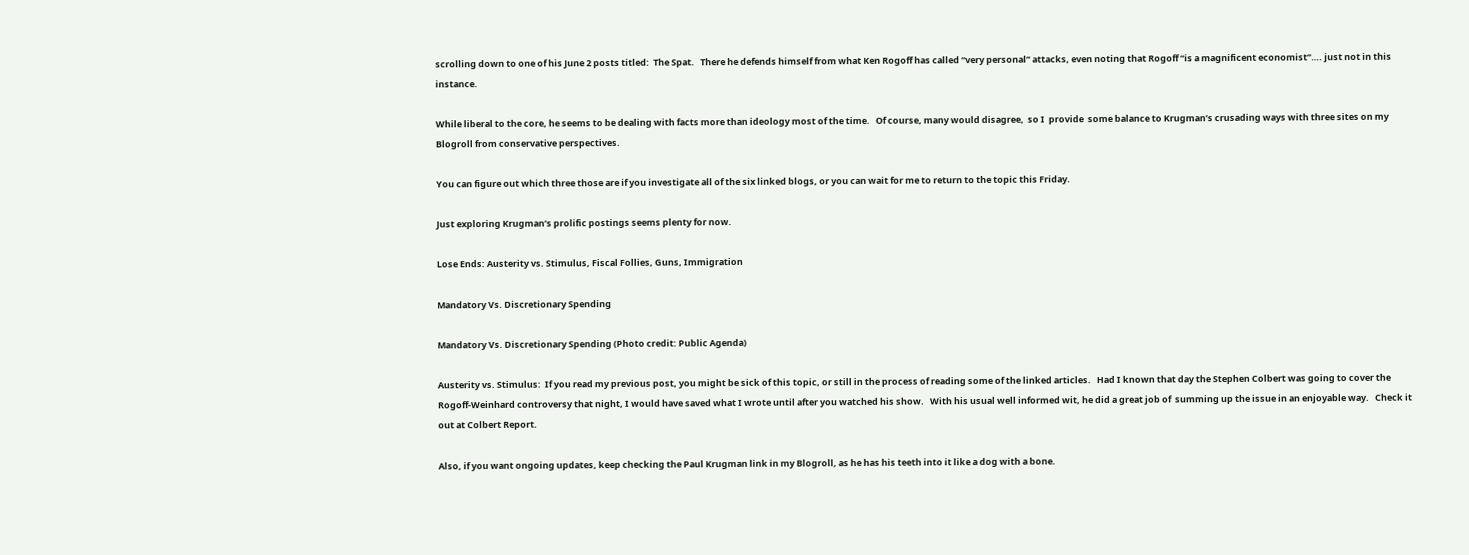scrolling down to one of his June 2 posts titled:  The Spat.   There he defends himself from what Ken Rogoff has called “very personal” attacks, even noting that Rogoff “is a magnificent economist”…. just not in this instance.

While liberal to the core, he seems to be dealing with facts more than ideology most of the time.   Of course, many would disagree,  so I  provide  some balance to Krugman’s crusading ways with three sites on my Blogroll from conservative perspectives.

You can figure out which three those are if you investigate all of the six linked blogs, or you can wait for me to return to the topic this Friday.

Just exploring Krugman’s prolific postings seems plenty for now.

Lose Ends: Austerity vs. Stimulus, Fiscal Follies, Guns, Immigration

Mandatory Vs. Discretionary Spending

Mandatory Vs. Discretionary Spending (Photo credit: Public Agenda)

Austerity vs. Stimulus:  If you read my previous post, you might be sick of this topic, or still in the process of reading some of the linked articles.   Had I known that day the Stephen Colbert was going to cover the Rogoff-Weinhard controversy that night, I would have saved what I wrote until after you watched his show.   With his usual well informed wit, he did a great job of  summing up the issue in an enjoyable way.   Check it out at Colbert Report.

Also, if you want ongoing updates, keep checking the Paul Krugman link in my Blogroll, as he has his teeth into it like a dog with a bone.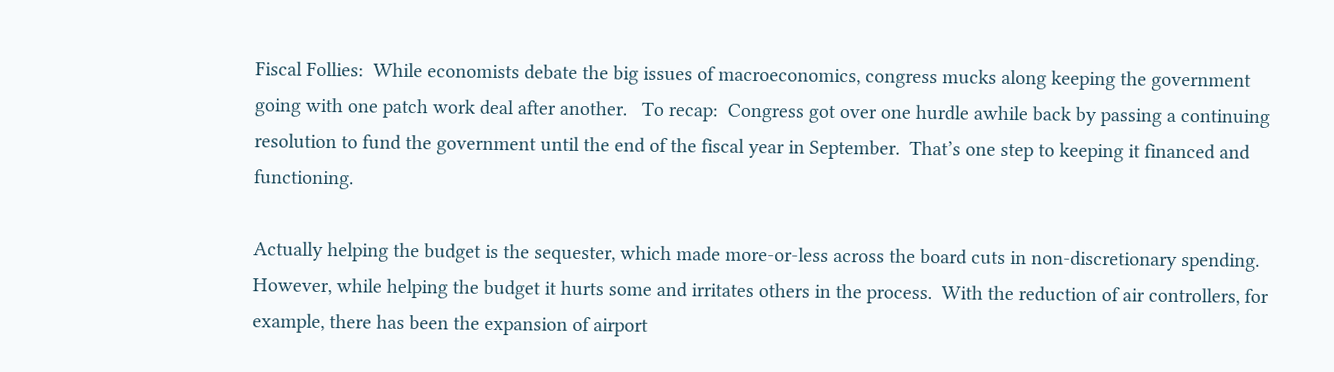Fiscal Follies:  While economists debate the big issues of macroeconomics, congress mucks along keeping the government going with one patch work deal after another.   To recap:  Congress got over one hurdle awhile back by passing a continuing resolution to fund the government until the end of the fiscal year in September.  That’s one step to keeping it financed and functioning.

Actually helping the budget is the sequester, which made more-or-less across the board cuts in non-discretionary spending.  However, while helping the budget it hurts some and irritates others in the process.  With the reduction of air controllers, for example, there has been the expansion of airport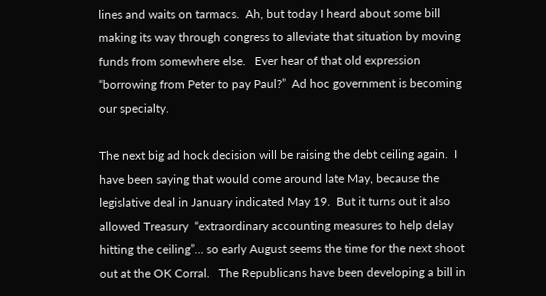lines and waits on tarmacs.  Ah, but today I heard about some bill making its way through congress to alleviate that situation by moving funds from somewhere else.   Ever hear of that old expression “borrowing from Peter to pay Paul?”  Ad hoc government is becoming our specialty.

The next big ad hock decision will be raising the debt ceiling again.  I have been saying that would come around late May, because the legislative deal in January indicated May 19.  But it turns out it also allowed Treasury  “extraordinary accounting measures to help delay hitting the ceiling”… so early August seems the time for the next shoot out at the OK Corral.   The Republicans have been developing a bill in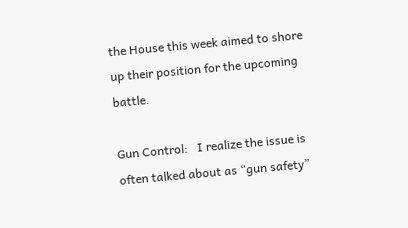the House this week aimed to shore up their position for the upcoming battle.

Gun Control:   I realize the issue is often talked about as “gun safety”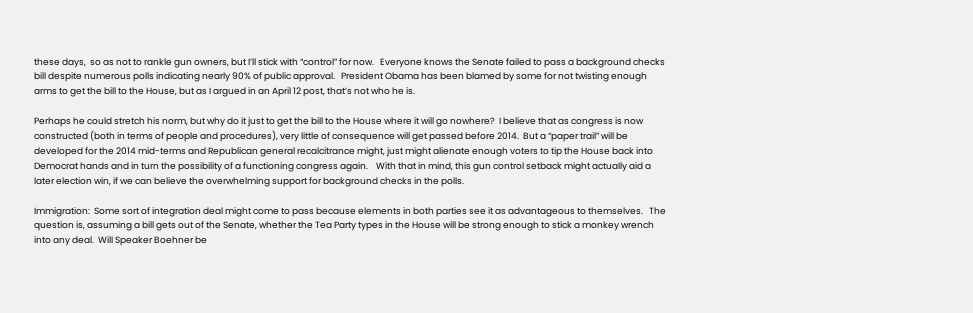these days,  so as not to rankle gun owners, but I’ll stick with “control” for now.   Everyone knows the Senate failed to pass a background checks bill despite numerous polls indicating nearly 90% of public approval.   President Obama has been blamed by some for not twisting enough arms to get the bill to the House, but as I argued in an April 12 post, that’s not who he is.

Perhaps he could stretch his norm, but why do it just to get the bill to the House where it will go nowhere?  I believe that as congress is now constructed (both in terms of people and procedures), very little of consequence will get passed before 2014.  But a “paper trail” will be developed for the 2014 mid-terms and Republican general recalcitrance might, just might alienate enough voters to tip the House back into Democrat hands and in turn the possibility of a functioning congress again.    With that in mind, this gun control setback might actually aid a later election win, if we can believe the overwhelming support for background checks in the polls.

Immigration:  Some sort of integration deal might come to pass because elements in both parties see it as advantageous to themselves.   The question is, assuming a bill gets out of the Senate, whether the Tea Party types in the House will be strong enough to stick a monkey wrench into any deal.  Will Speaker Boehner be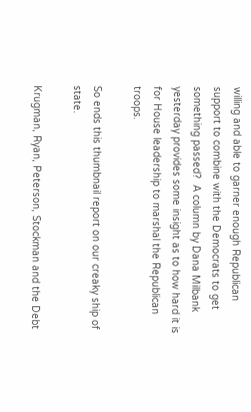willing and able to garner enough Republican support to combine with the Democrats to get something passed?  A column by Dana Milbank yesterday provides some insight as to how hard it is for House leadership to marshal the Republican troops.

So ends this thumbnail report on our creaky ship of state.

Krugman, Ryan, Peterson, Stockman and the Debt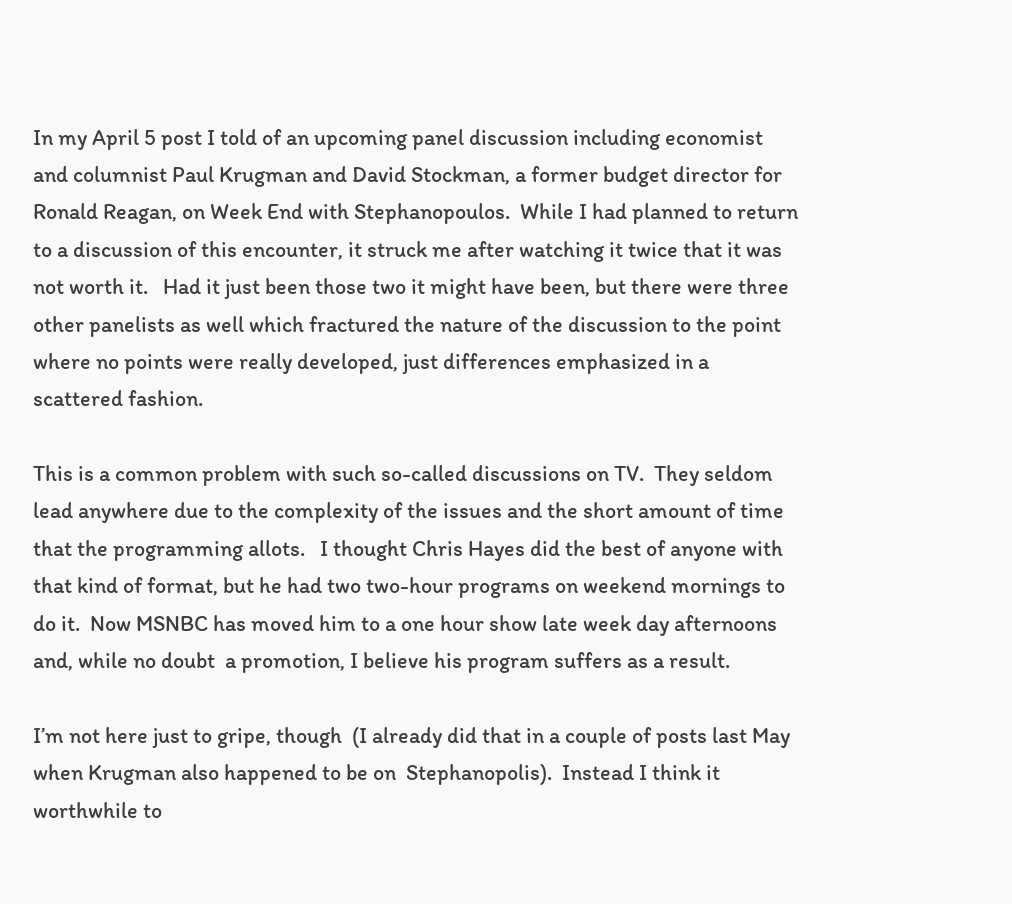In my April 5 post I told of an upcoming panel discussion including economist and columnist Paul Krugman and David Stockman, a former budget director for Ronald Reagan, on Week End with Stephanopoulos.  While I had planned to return to a discussion of this encounter, it struck me after watching it twice that it was not worth it.   Had it just been those two it might have been, but there were three other panelists as well which fractured the nature of the discussion to the point where no points were really developed, just differences emphasized in a scattered fashion.

This is a common problem with such so-called discussions on TV.  They seldom lead anywhere due to the complexity of the issues and the short amount of time that the programming allots.   I thought Chris Hayes did the best of anyone with that kind of format, but he had two two-hour programs on weekend mornings to do it.  Now MSNBC has moved him to a one hour show late week day afternoons and, while no doubt  a promotion, I believe his program suffers as a result.

I’m not here just to gripe, though  (I already did that in a couple of posts last May when Krugman also happened to be on  Stephanopolis).  Instead I think it worthwhile to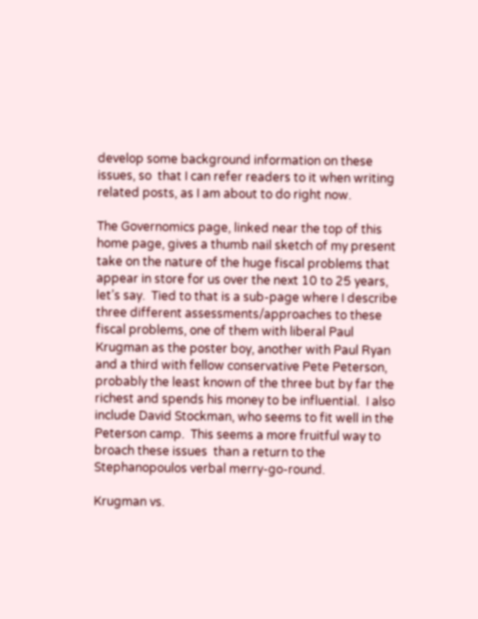develop some background information on these issues, so  that I can refer readers to it when writing related posts, as I am about to do right now.

The Governomics page, linked near the top of this home page, gives a thumb nail sketch of my present take on the nature of the huge fiscal problems that appear in store for us over the next 10 to 25 years, let’s say.  Tied to that is a sub-page where I describe three different assessments/approaches to these fiscal problems, one of them with liberal Paul Krugman as the poster boy, another with Paul Ryan and a third with fellow conservative Pete Peterson, probably the least known of the three but by far the richest and spends his money to be influential.  I also include David Stockman, who seems to fit well in the Peterson camp.  This seems a more fruitful way to broach these issues  than a return to the Stephanopoulos verbal merry-go-round.

Krugman vs.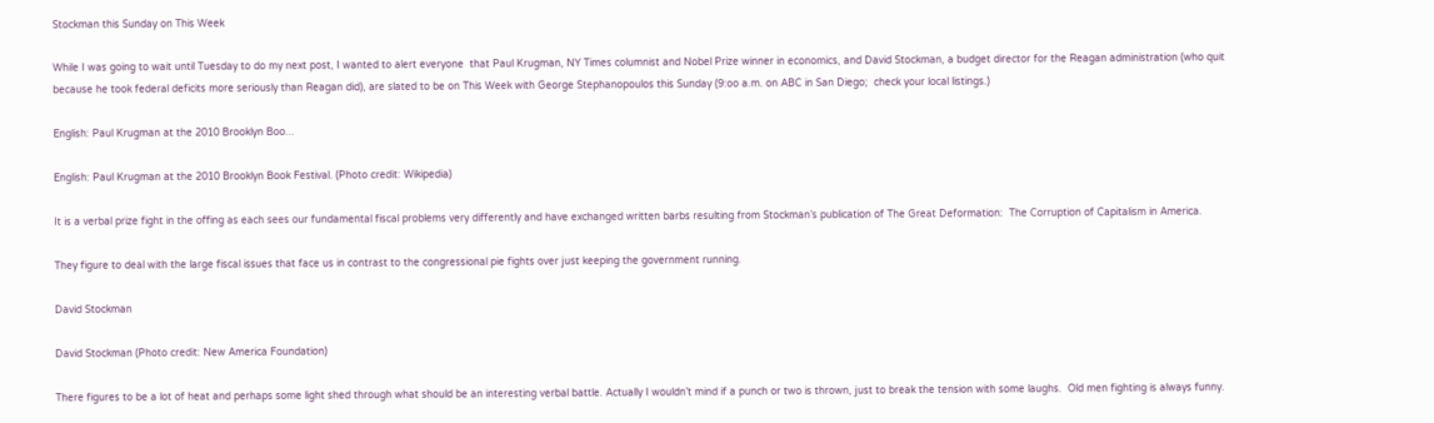Stockman this Sunday on This Week

While I was going to wait until Tuesday to do my next post, I wanted to alert everyone  that Paul Krugman, NY Times columnist and Nobel Prize winner in economics, and David Stockman, a budget director for the Reagan administration (who quit because he took federal deficits more seriously than Reagan did), are slated to be on This Week with George Stephanopoulos this Sunday (9:oo a.m. on ABC in San Diego;  check your local listings.)

English: Paul Krugman at the 2010 Brooklyn Boo...

English: Paul Krugman at the 2010 Brooklyn Book Festival. (Photo credit: Wikipedia)

It is a verbal prize fight in the offing as each sees our fundamental fiscal problems very differently and have exchanged written barbs resulting from Stockman’s publication of The Great Deformation:  The Corruption of Capitalism in America.

They figure to deal with the large fiscal issues that face us in contrast to the congressional pie fights over just keeping the government running.

David Stockman

David Stockman (Photo credit: New America Foundation)

There figures to be a lot of heat and perhaps some light shed through what should be an interesting verbal battle. Actually I wouldn’t mind if a punch or two is thrown, just to break the tension with some laughs.  Old men fighting is always funny.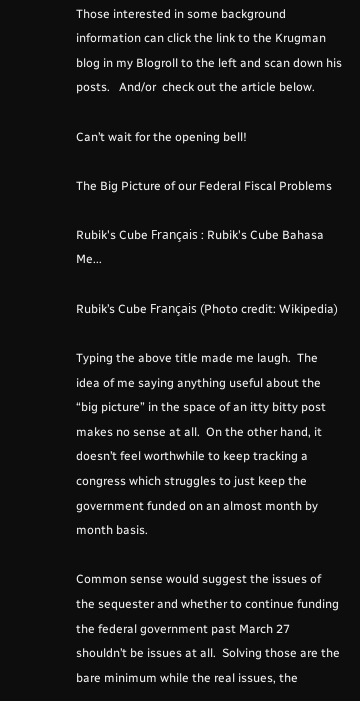Those interested in some background information can click the link to the Krugman blog in my Blogroll to the left and scan down his posts.   And/or  check out the article below.

Can’t wait for the opening bell!

The Big Picture of our Federal Fiscal Problems

Rubik's Cube Français : Rubik's Cube Bahasa Me...

Rubik’s Cube Français (Photo credit: Wikipedia)

Typing the above title made me laugh.  The idea of me saying anything useful about the “big picture” in the space of an itty bitty post makes no sense at all.  On the other hand, it doesn’t feel worthwhile to keep tracking a congress which struggles to just keep the government funded on an almost month by month basis.

Common sense would suggest the issues of the sequester and whether to continue funding the federal government past March 27 shouldn’t be issues at all.  Solving those are the bare minimum while the real issues, the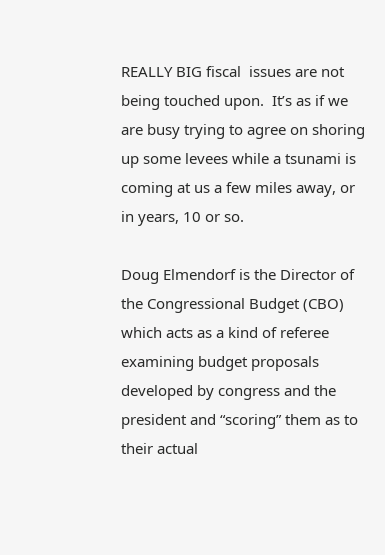REALLY BIG fiscal  issues are not being touched upon.  It’s as if we are busy trying to agree on shoring up some levees while a tsunami is coming at us a few miles away, or in years, 10 or so.

Doug Elmendorf is the Director of the Congressional Budget (CBO) which acts as a kind of referee examining budget proposals developed by congress and the president and “scoring” them as to their actual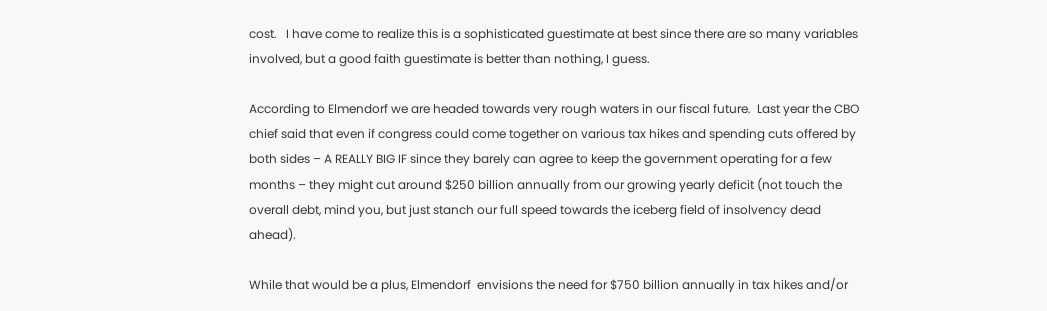cost.   I have come to realize this is a sophisticated guestimate at best since there are so many variables involved, but a good faith guestimate is better than nothing, I guess.

According to Elmendorf we are headed towards very rough waters in our fiscal future.  Last year the CBO chief said that even if congress could come together on various tax hikes and spending cuts offered by both sides – A REALLY BIG IF since they barely can agree to keep the government operating for a few months – they might cut around $250 billion annually from our growing yearly deficit (not touch the overall debt, mind you, but just stanch our full speed towards the iceberg field of insolvency dead ahead).

While that would be a plus, Elmendorf  envisions the need for $750 billion annually in tax hikes and/or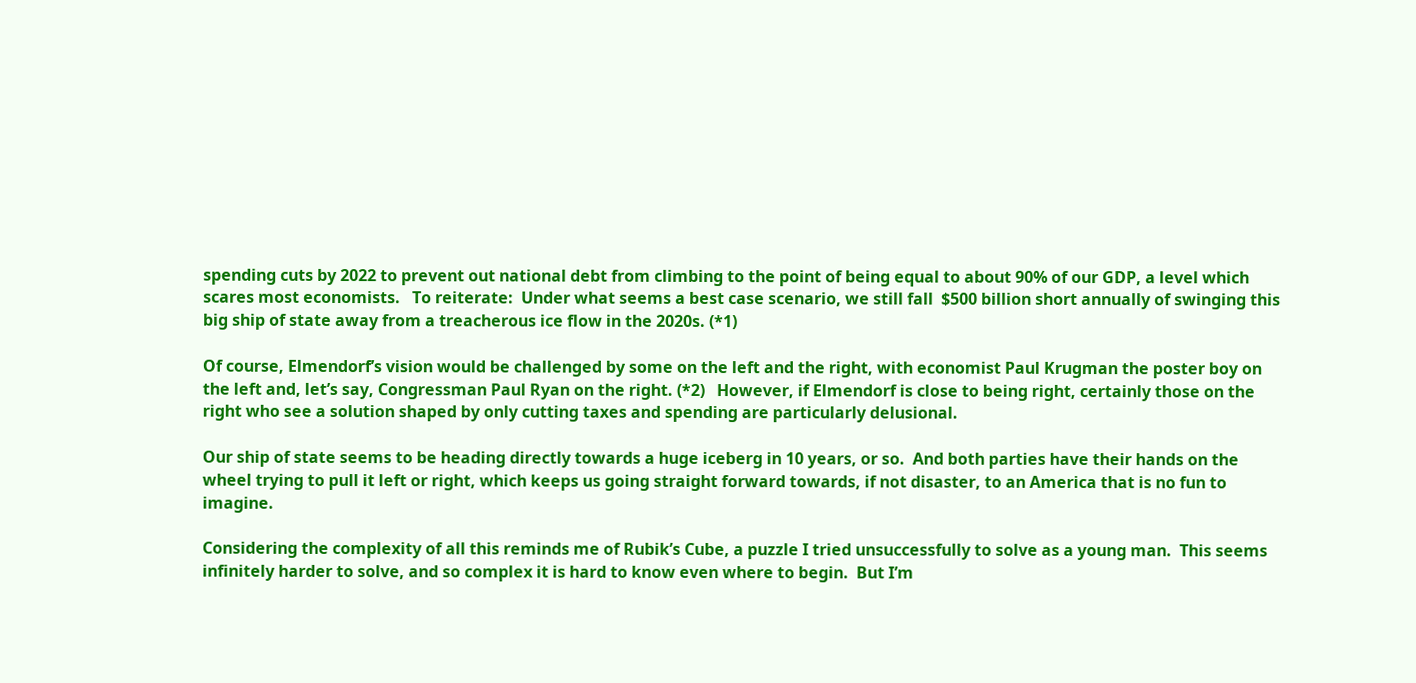spending cuts by 2022 to prevent out national debt from climbing to the point of being equal to about 90% of our GDP, a level which scares most economists.   To reiterate:  Under what seems a best case scenario, we still fall  $500 billion short annually of swinging this big ship of state away from a treacherous ice flow in the 2020s. (*1)

Of course, Elmendorf’s vision would be challenged by some on the left and the right, with economist Paul Krugman the poster boy on the left and, let’s say, Congressman Paul Ryan on the right. (*2)   However, if Elmendorf is close to being right, certainly those on the right who see a solution shaped by only cutting taxes and spending are particularly delusional.

Our ship of state seems to be heading directly towards a huge iceberg in 10 years, or so.  And both parties have their hands on the wheel trying to pull it left or right, which keeps us going straight forward towards, if not disaster, to an America that is no fun to imagine.

Considering the complexity of all this reminds me of Rubik’s Cube, a puzzle I tried unsuccessfully to solve as a young man.  This seems infinitely harder to solve, and so complex it is hard to know even where to begin.  But I’m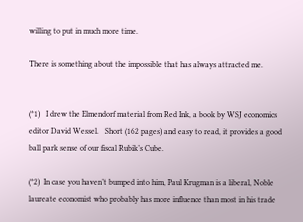willing to put in much more time.

There is something about the impossible that has always attracted me.


(*1)   I drew the Elmendorf material from Red Ink, a book by WSJ economics editor David Wessel.   Short (162 pages) and easy to read, it provides a good ball park sense of our fiscal Rubik’s Cube.

(*2)  In case you haven’t bumped into him, Paul Krugman is a liberal, Noble laureate economist who probably has more influence than most in his trade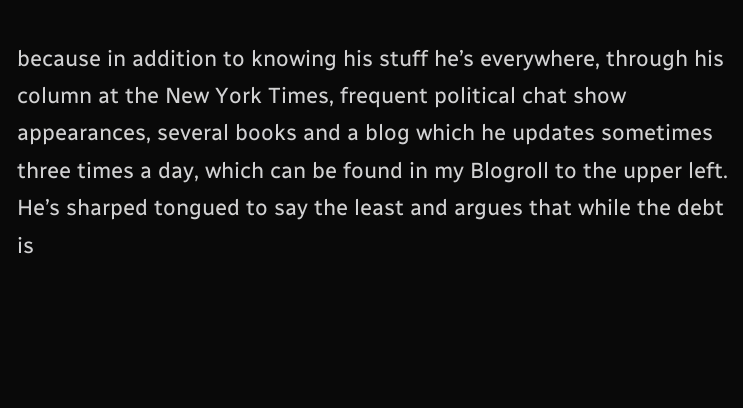because in addition to knowing his stuff he’s everywhere, through his column at the New York Times, frequent political chat show appearances, several books and a blog which he updates sometimes three times a day, which can be found in my Blogroll to the upper left.   He’s sharped tongued to say the least and argues that while the debt is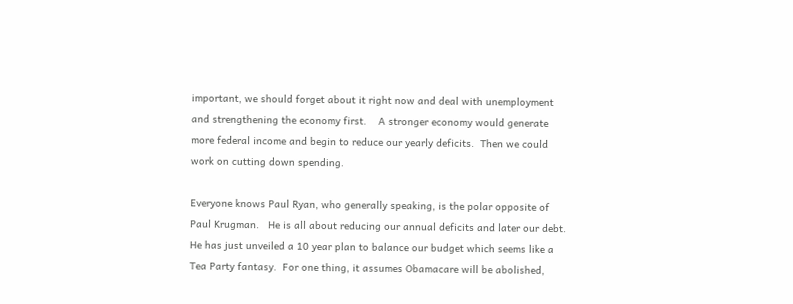important, we should forget about it right now and deal with unemployment and strengthening the economy first.    A stronger economy would generate more federal income and begin to reduce our yearly deficits.  Then we could work on cutting down spending.

Everyone knows Paul Ryan, who generally speaking, is the polar opposite of Paul Krugman.   He is all about reducing our annual deficits and later our debt.  He has just unveiled a 10 year plan to balance our budget which seems like a Tea Party fantasy.  For one thing, it assumes Obamacare will be abolished,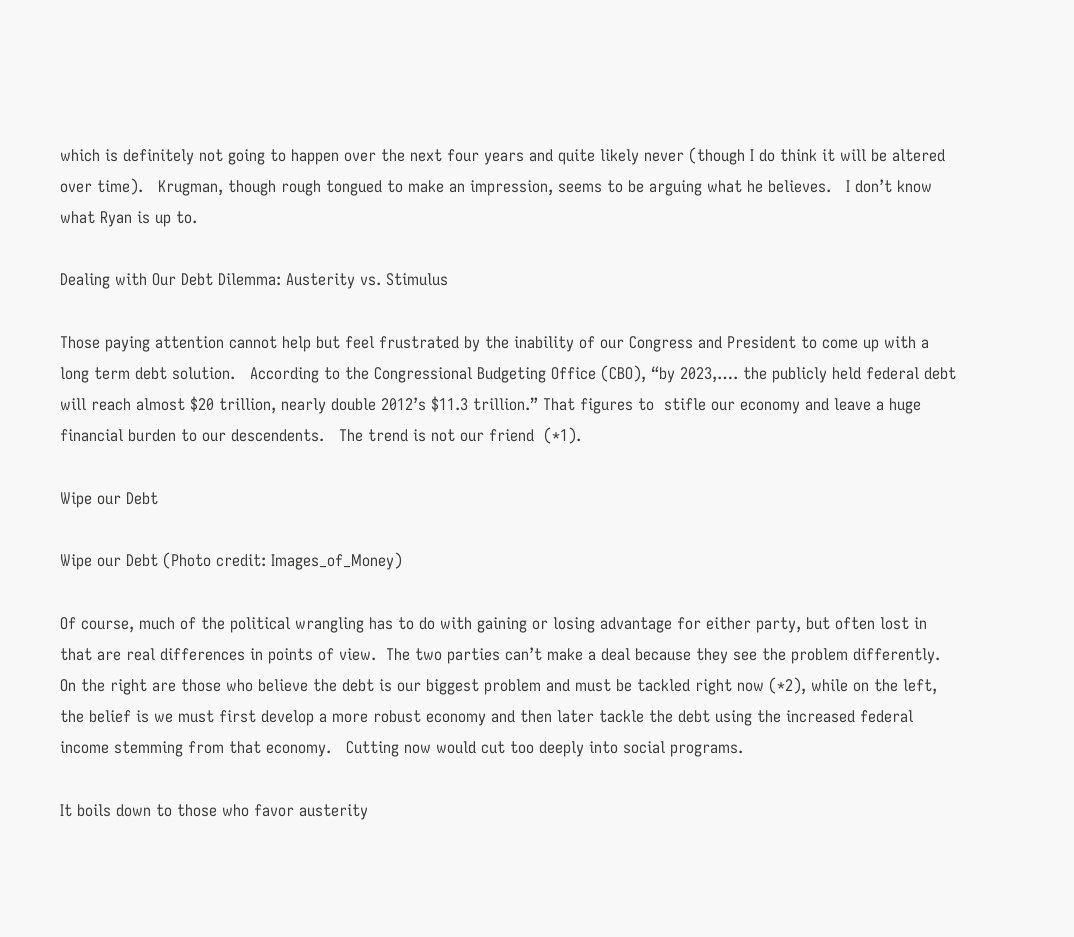which is definitely not going to happen over the next four years and quite likely never (though I do think it will be altered over time).   Krugman, though rough tongued to make an impression, seems to be arguing what he believes.   I don’t know what Ryan is up to.

Dealing with Our Debt Dilemma: Austerity vs. Stimulus

Those paying attention cannot help but feel frustrated by the inability of our Congress and President to come up with a long term debt solution.   According to the Congressional Budgeting Office (CBO), “by 2023,…. the publicly held federal debt will reach almost $20 trillion, nearly double 2012’s $11.3 trillion.” That figures to  stifle our economy and leave a huge financial burden to our descendents.   The trend is not our friend  (*1).

Wipe our Debt

Wipe our Debt (Photo credit: Images_of_Money)

Of course, much of the political wrangling has to do with gaining or losing advantage for either party, but often lost in that are real differences in points of view.  The two parties can’t make a deal because they see the problem differently.  On the right are those who believe the debt is our biggest problem and must be tackled right now (*2), while on the left, the belief is we must first develop a more robust economy and then later tackle the debt using the increased federal income stemming from that economy.   Cutting now would cut too deeply into social programs.

It boils down to those who favor austerity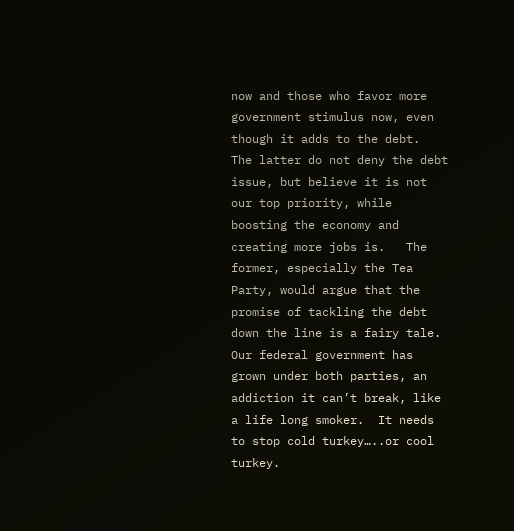now and those who favor more government stimulus now, even though it adds to the debt.   The latter do not deny the debt issue, but believe it is not our top priority, while boosting the economy and creating more jobs is.   The former, especially the Tea Party, would argue that the promise of tackling the debt down the line is a fairy tale.   Our federal government has grown under both parties, an addiction it can’t break, like a life long smoker.  It needs to stop cold turkey…..or cool turkey.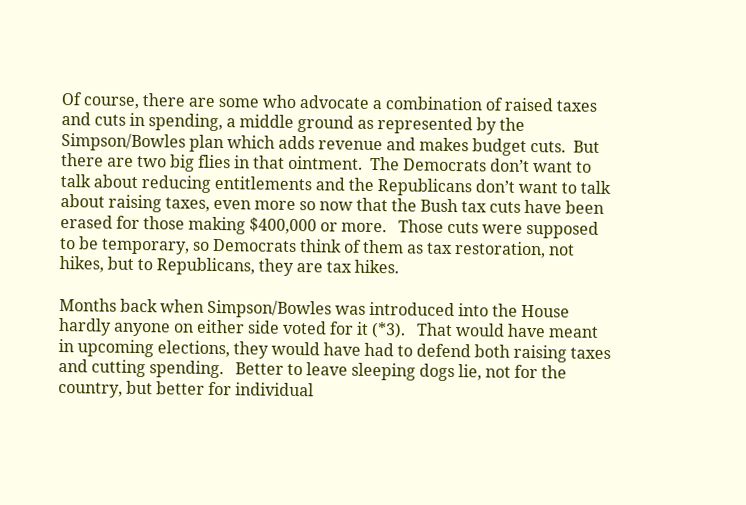Of course, there are some who advocate a combination of raised taxes and cuts in spending, a middle ground as represented by the Simpson/Bowles plan which adds revenue and makes budget cuts.  But there are two big flies in that ointment.  The Democrats don’t want to talk about reducing entitlements and the Republicans don’t want to talk about raising taxes, even more so now that the Bush tax cuts have been erased for those making $400,000 or more.   Those cuts were supposed to be temporary, so Democrats think of them as tax restoration, not hikes, but to Republicans, they are tax hikes.

Months back when Simpson/Bowles was introduced into the House hardly anyone on either side voted for it (*3).   That would have meant in upcoming elections, they would have had to defend both raising taxes and cutting spending.   Better to leave sleeping dogs lie, not for the country, but better for individual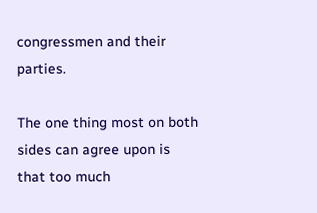congressmen and their parties.

The one thing most on both sides can agree upon is that too much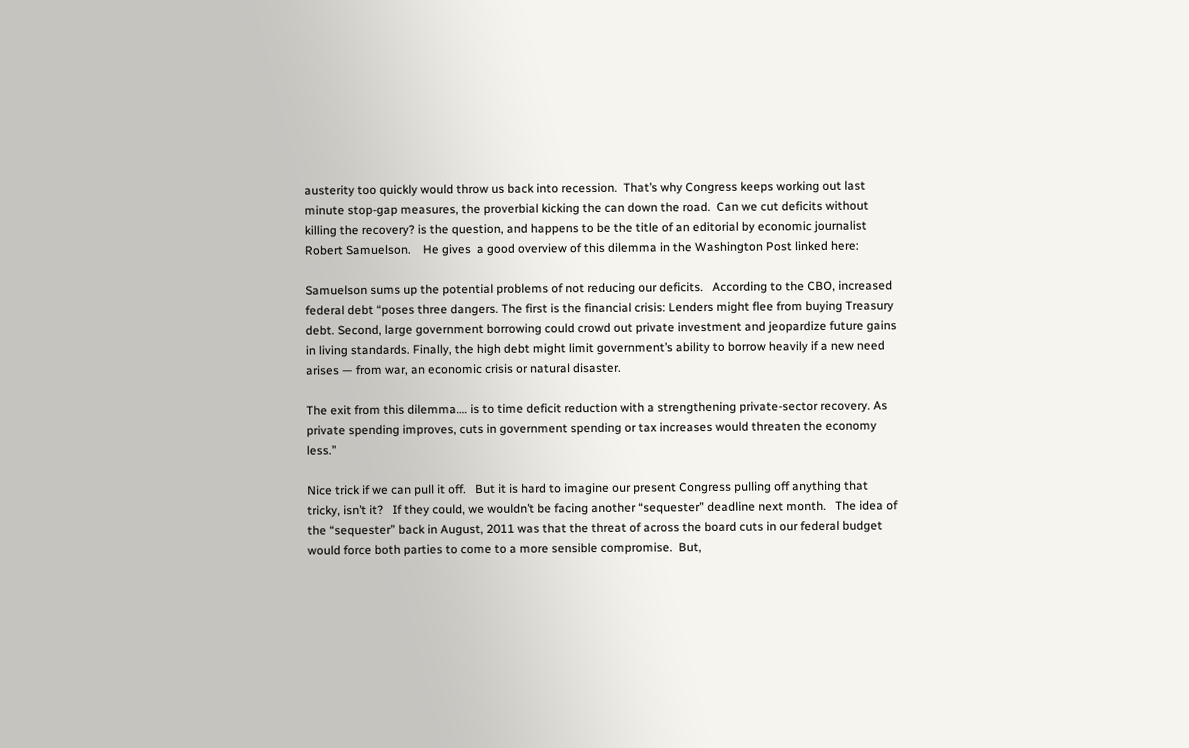austerity too quickly would throw us back into recession.  That’s why Congress keeps working out last minute stop-gap measures, the proverbial kicking the can down the road.  Can we cut deficits without killing the recovery? is the question, and happens to be the title of an editorial by economic journalist Robert Samuelson.    He gives  a good overview of this dilemma in the Washington Post linked here:

Samuelson sums up the potential problems of not reducing our deficits.   According to the CBO, increased federal debt “poses three dangers. The first is the financial crisis: Lenders might flee from buying Treasury debt. Second, large government borrowing could crowd out private investment and jeopardize future gains in living standards. Finally, the high debt might limit government’s ability to borrow heavily if a new need arises — from war, an economic crisis or natural disaster.

The exit from this dilemma…. is to time deficit reduction with a strengthening private-sector recovery. As private spending improves, cuts in government spending or tax increases would threaten the economy less.”

Nice trick if we can pull it off.   But it is hard to imagine our present Congress pulling off anything that tricky, isn’t it?   If they could, we wouldn’t be facing another “sequester” deadline next month.   The idea of the “sequester” back in August, 2011 was that the threat of across the board cuts in our federal budget would force both parties to come to a more sensible compromise.  But,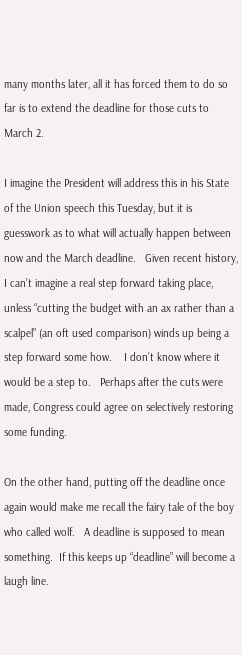many months later, all it has forced them to do so far is to extend the deadline for those cuts to March 2.

I imagine the President will address this in his State of the Union speech this Tuesday, but it is guesswork as to what will actually happen between now and the March deadline.   Given recent history, I can’t imagine a real step forward taking place, unless “cutting the budget with an ax rather than a scalpel” (an oft used comparison) winds up being a step forward some how.    I don’t know where it would be a step to.   Perhaps after the cuts were made, Congress could agree on selectively restoring some funding.

On the other hand, putting off the deadline once again would make me recall the fairy tale of the boy who called wolf.   A deadline is supposed to mean something.  If this keeps up “deadline” will become a laugh line.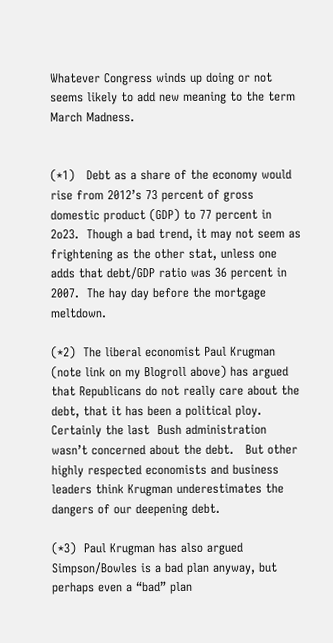Whatever Congress winds up doing or not seems likely to add new meaning to the term March Madness.


(*1)   Debt as a share of the economy would rise from 2012’s 73 percent of gross domestic product (GDP) to 77 percent in 2o23.  Though a bad trend, it may not seem as frightening as the other stat, unless one adds that debt/GDP ratio was 36 percent in 2007.  The hay day before the mortgage meltdown.

(*2)  The liberal economist Paul Krugman (note link on my Blogroll above) has argued that Republicans do not really care about the debt, that it has been a political ploy.  Certainly the last  Bush administration wasn’t concerned about the debt.   But other highly respected economists and business leaders think Krugman underestimates the dangers of our deepening debt.

(*3)  Paul Krugman has also argued Simpson/Bowles is a bad plan anyway, but perhaps even a “bad” plan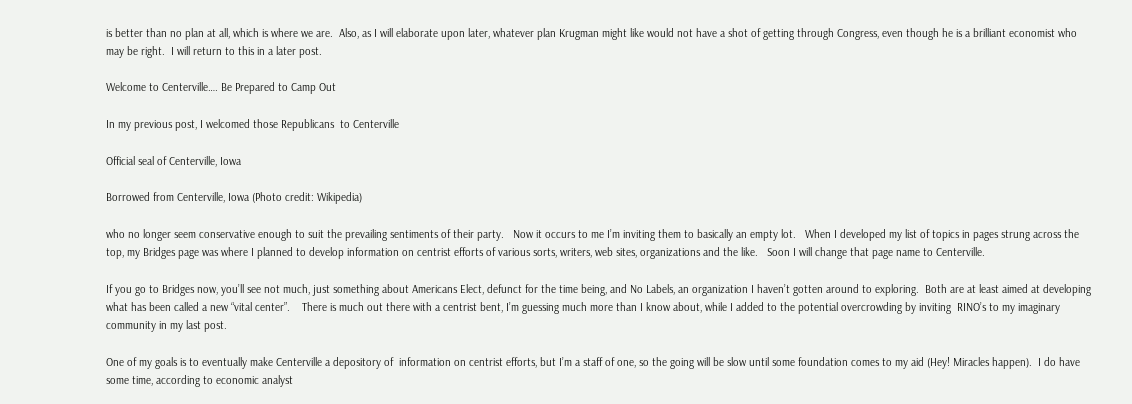is better than no plan at all, which is where we are.  Also, as I will elaborate upon later, whatever plan Krugman might like would not have a shot of getting through Congress, even though he is a brilliant economist who may be right.  I will return to this in a later post.

Welcome to Centerville…. Be Prepared to Camp Out

In my previous post, I welcomed those Republicans  to Centerville

Official seal of Centerville, Iowa

Borrowed from Centerville, Iowa (Photo credit: Wikipedia)

who no longer seem conservative enough to suit the prevailing sentiments of their party.   Now it occurs to me I’m inviting them to basically an empty lot.   When I developed my list of topics in pages strung across the top, my Bridges page was where I planned to develop information on centrist efforts of various sorts, writers, web sites, organizations and the like.   Soon I will change that page name to Centerville.

If you go to Bridges now, you’ll see not much, just something about Americans Elect, defunct for the time being, and No Labels, an organization I haven’t gotten around to exploring.  Both are at least aimed at developing what has been called a new “vital center”.    There is much out there with a centrist bent, I’m guessing much more than I know about, while I added to the potential overcrowding by inviting  RINO’s to my imaginary community in my last post.

One of my goals is to eventually make Centerville a depository of  information on centrist efforts, but I’m a staff of one, so the going will be slow until some foundation comes to my aid (Hey! Miracles happen).  I do have some time, according to economic analyst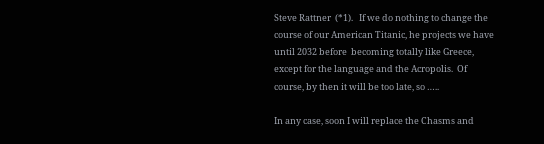Steve Rattner  (*1).   If we do nothing to change the course of our American Titanic, he projects we have until 2032 before  becoming totally like Greece, except for the language and the Acropolis.  Of course, by then it will be too late, so …..

In any case, soon I will replace the Chasms and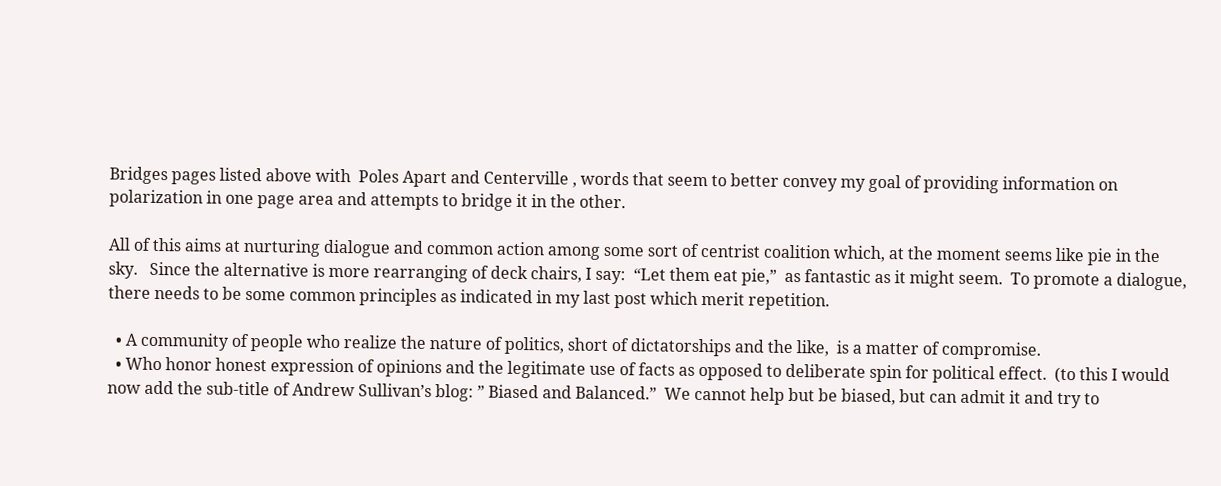Bridges pages listed above with  Poles Apart and Centerville , words that seem to better convey my goal of providing information on polarization in one page area and attempts to bridge it in the other.

All of this aims at nurturing dialogue and common action among some sort of centrist coalition which, at the moment seems like pie in the sky.   Since the alternative is more rearranging of deck chairs, I say:  “Let them eat pie,”  as fantastic as it might seem.  To promote a dialogue, there needs to be some common principles as indicated in my last post which merit repetition.

  • A community of people who realize the nature of politics, short of dictatorships and the like,  is a matter of compromise.
  • Who honor honest expression of opinions and the legitimate use of facts as opposed to deliberate spin for political effect.  (to this I would now add the sub-title of Andrew Sullivan’s blog: ” Biased and Balanced.”  We cannot help but be biased, but can admit it and try to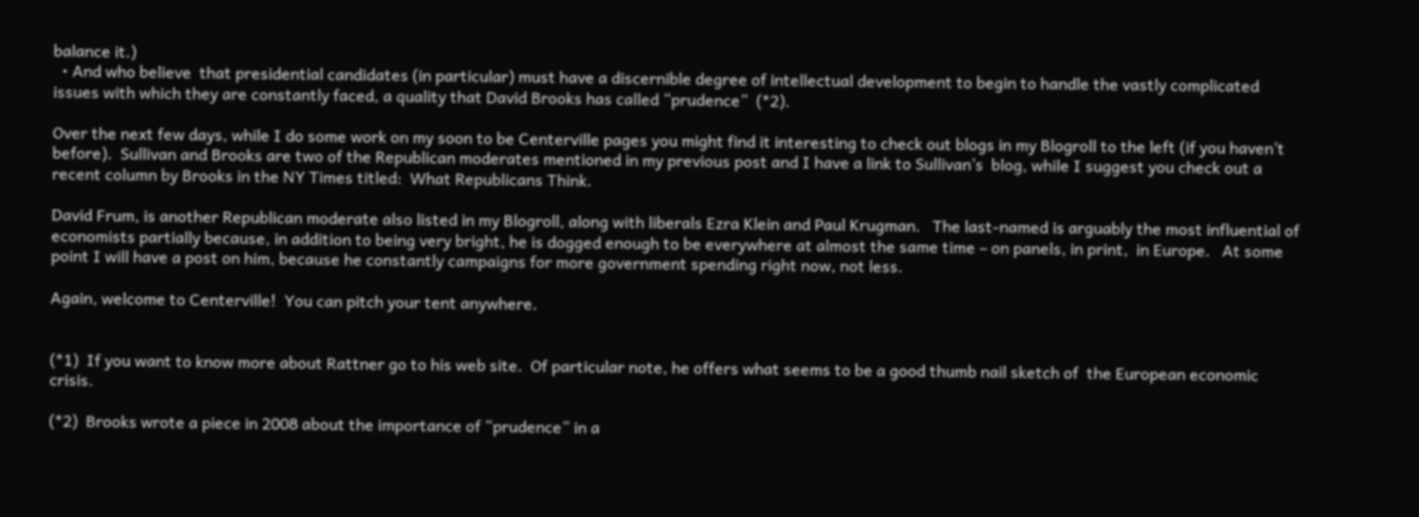balance it.)
  • And who believe  that presidential candidates (in particular) must have a discernible degree of intellectual development to begin to handle the vastly complicated issues with which they are constantly faced, a quality that David Brooks has called “prudence”  (*2).

Over the next few days, while I do some work on my soon to be Centerville pages you might find it interesting to check out blogs in my Blogroll to the left (if you haven’t before).  Sullivan and Brooks are two of the Republican moderates mentioned in my previous post and I have a link to Sullivan’s  blog, while I suggest you check out a recent column by Brooks in the NY Times titled:  What Republicans Think.

David Frum, is another Republican moderate also listed in my Blogroll, along with liberals Ezra Klein and Paul Krugman.   The last-named is arguably the most influential of economists partially because, in addition to being very bright, he is dogged enough to be everywhere at almost the same time – on panels, in print,  in Europe.   At some point I will have a post on him, because he constantly campaigns for more government spending right now, not less.

Again, welcome to Centerville!  You can pitch your tent anywhere.


(*1)  If you want to know more about Rattner go to his web site.  Of particular note, he offers what seems to be a good thumb nail sketch of  the European economic crisis.

(*2)  Brooks wrote a piece in 2008 about the importance of “prudence” in a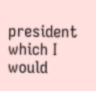president which I would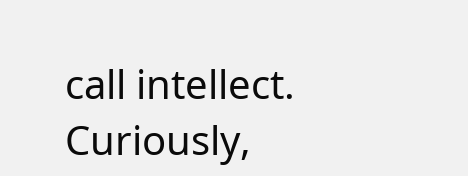call intellect.   Curiously,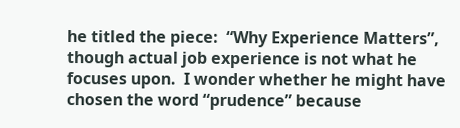he titled the piece:  “Why Experience Matters”, though actual job experience is not what he focuses upon.  I wonder whether he might have chosen the word “prudence” because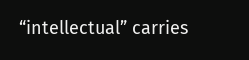“intellectual” carries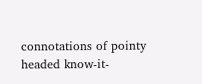connotations of pointy headed know-it-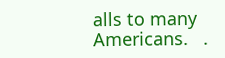alls to many Americans.   .